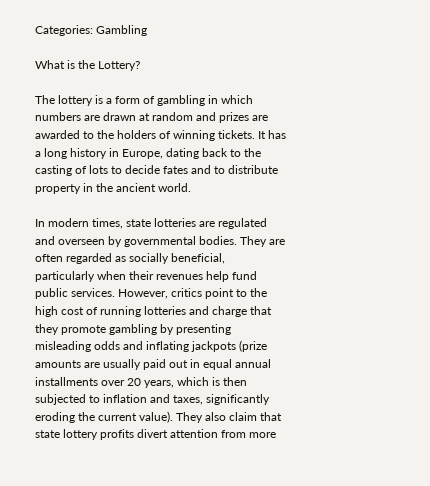Categories: Gambling

What is the Lottery?

The lottery is a form of gambling in which numbers are drawn at random and prizes are awarded to the holders of winning tickets. It has a long history in Europe, dating back to the casting of lots to decide fates and to distribute property in the ancient world.

In modern times, state lotteries are regulated and overseen by governmental bodies. They are often regarded as socially beneficial, particularly when their revenues help fund public services. However, critics point to the high cost of running lotteries and charge that they promote gambling by presenting misleading odds and inflating jackpots (prize amounts are usually paid out in equal annual installments over 20 years, which is then subjected to inflation and taxes, significantly eroding the current value). They also claim that state lottery profits divert attention from more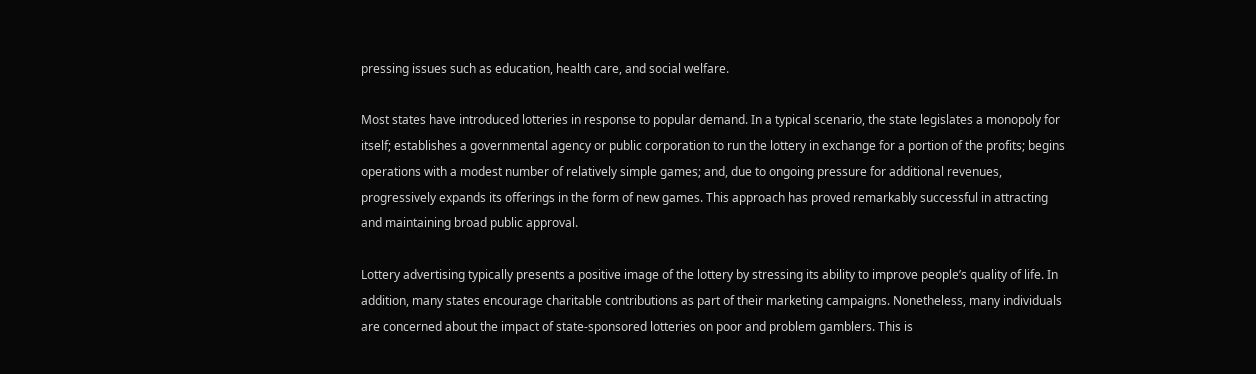pressing issues such as education, health care, and social welfare.

Most states have introduced lotteries in response to popular demand. In a typical scenario, the state legislates a monopoly for itself; establishes a governmental agency or public corporation to run the lottery in exchange for a portion of the profits; begins operations with a modest number of relatively simple games; and, due to ongoing pressure for additional revenues, progressively expands its offerings in the form of new games. This approach has proved remarkably successful in attracting and maintaining broad public approval.

Lottery advertising typically presents a positive image of the lottery by stressing its ability to improve people’s quality of life. In addition, many states encourage charitable contributions as part of their marketing campaigns. Nonetheless, many individuals are concerned about the impact of state-sponsored lotteries on poor and problem gamblers. This is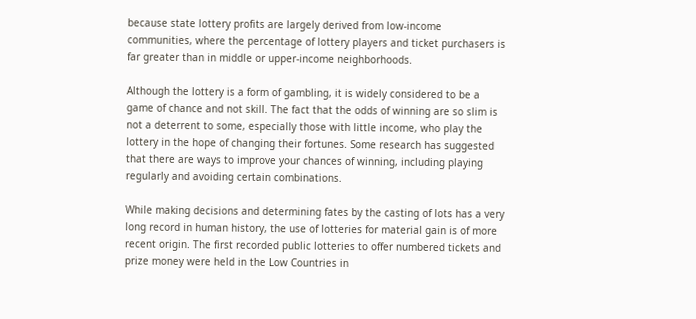because state lottery profits are largely derived from low-income communities, where the percentage of lottery players and ticket purchasers is far greater than in middle or upper-income neighborhoods.

Although the lottery is a form of gambling, it is widely considered to be a game of chance and not skill. The fact that the odds of winning are so slim is not a deterrent to some, especially those with little income, who play the lottery in the hope of changing their fortunes. Some research has suggested that there are ways to improve your chances of winning, including playing regularly and avoiding certain combinations.

While making decisions and determining fates by the casting of lots has a very long record in human history, the use of lotteries for material gain is of more recent origin. The first recorded public lotteries to offer numbered tickets and prize money were held in the Low Countries in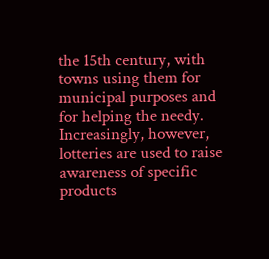the 15th century, with towns using them for municipal purposes and for helping the needy. Increasingly, however, lotteries are used to raise awareness of specific products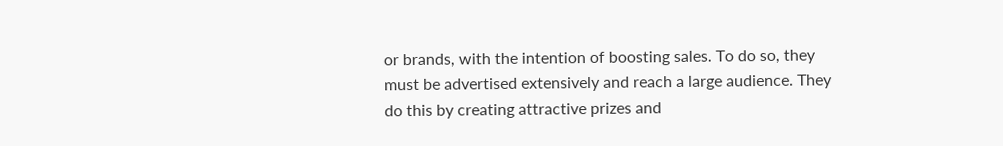or brands, with the intention of boosting sales. To do so, they must be advertised extensively and reach a large audience. They do this by creating attractive prizes and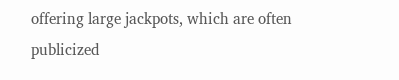offering large jackpots, which are often publicized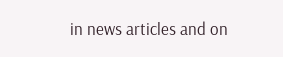in news articles and on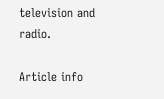television and radio.

Article info